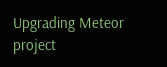Upgrading Meteor project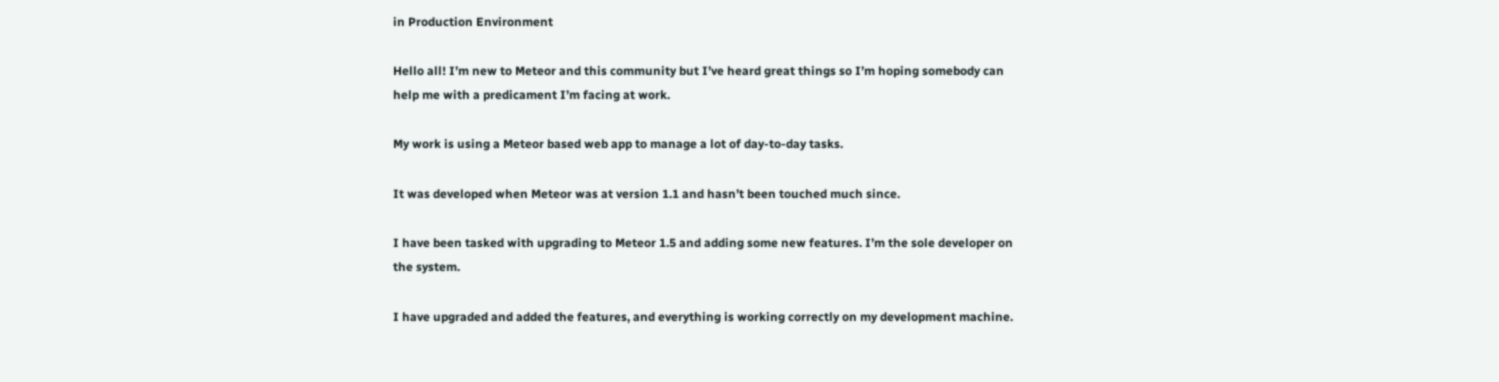in Production Environment

Hello all! I’m new to Meteor and this community but I’ve heard great things so I’m hoping somebody can help me with a predicament I’m facing at work.

My work is using a Meteor based web app to manage a lot of day-to-day tasks.

It was developed when Meteor was at version 1.1 and hasn’t been touched much since.

I have been tasked with upgrading to Meteor 1.5 and adding some new features. I’m the sole developer on the system.

I have upgraded and added the features, and everything is working correctly on my development machine.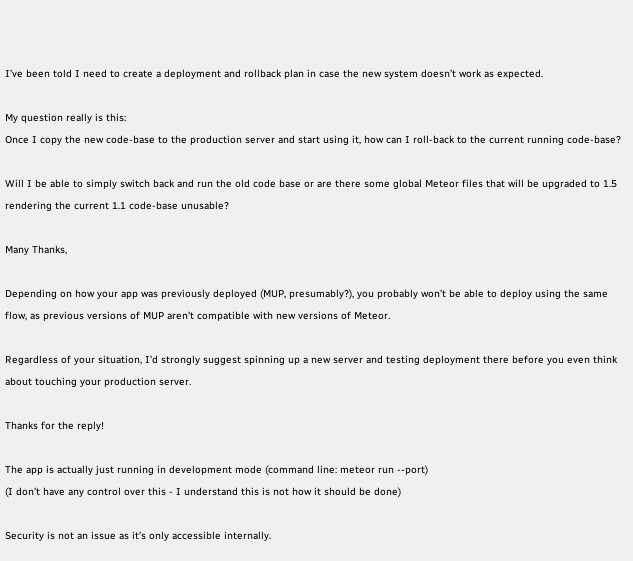I’ve been told I need to create a deployment and rollback plan in case the new system doesn’t work as expected.

My question really is this:
Once I copy the new code-base to the production server and start using it, how can I roll-back to the current running code-base?

Will I be able to simply switch back and run the old code base or are there some global Meteor files that will be upgraded to 1.5 rendering the current 1.1 code-base unusable?

Many Thanks,

Depending on how your app was previously deployed (MUP, presumably?), you probably won’t be able to deploy using the same flow, as previous versions of MUP aren’t compatible with new versions of Meteor.

Regardless of your situation, I’d strongly suggest spinning up a new server and testing deployment there before you even think about touching your production server.

Thanks for the reply!

The app is actually just running in development mode (command line: meteor run --port)
(I don’t have any control over this - I understand this is not how it should be done)

Security is not an issue as it’s only accessible internally.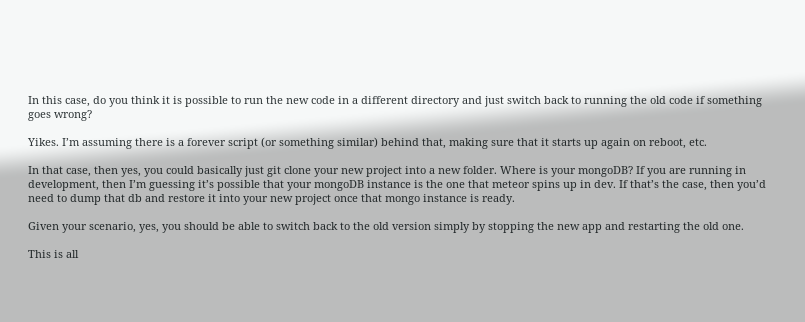In this case, do you think it is possible to run the new code in a different directory and just switch back to running the old code if something goes wrong?

Yikes. I’m assuming there is a forever script (or something similar) behind that, making sure that it starts up again on reboot, etc.

In that case, then yes, you could basically just git clone your new project into a new folder. Where is your mongoDB? If you are running in development, then I’m guessing it’s possible that your mongoDB instance is the one that meteor spins up in dev. If that’s the case, then you’d need to dump that db and restore it into your new project once that mongo instance is ready.

Given your scenario, yes, you should be able to switch back to the old version simply by stopping the new app and restarting the old one.

This is all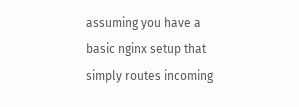assuming you have a basic nginx setup that simply routes incoming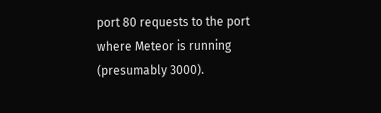port 80 requests to the port where Meteor is running (presumably 3000).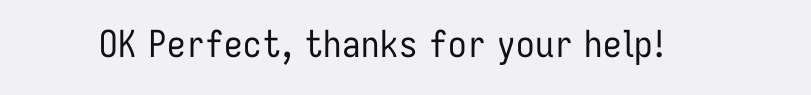OK Perfect, thanks for your help!